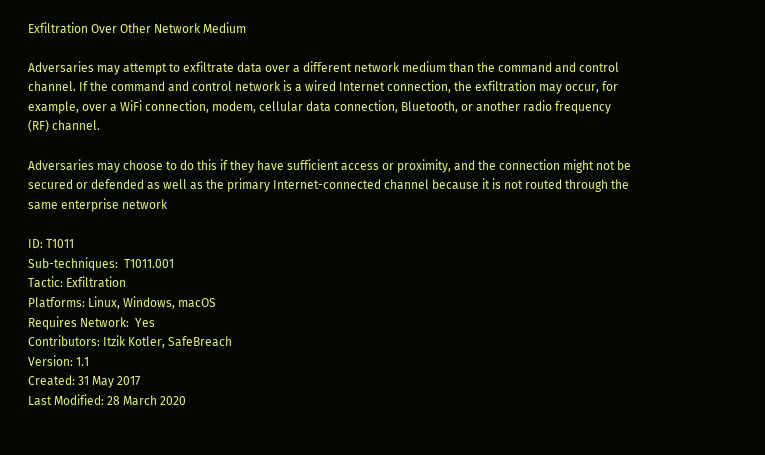Exfiltration Over Other Network Medium

Adversaries may attempt to exfiltrate data over a different network medium than the command and control channel. If the command and control network is a wired Internet connection, the exfiltration may occur, for example, over a WiFi connection, modem, cellular data connection, Bluetooth, or another radio frequency (RF) channel.

Adversaries may choose to do this if they have sufficient access or proximity, and the connection might not be secured or defended as well as the primary Internet-connected channel because it is not routed through the same enterprise network

ID: T1011
Sub-techniques:  T1011.001
Tactic: Exfiltration
Platforms: Linux, Windows, macOS
Requires Network:  Yes
Contributors: Itzik Kotler, SafeBreach
Version: 1.1
Created: 31 May 2017
Last Modified: 28 March 2020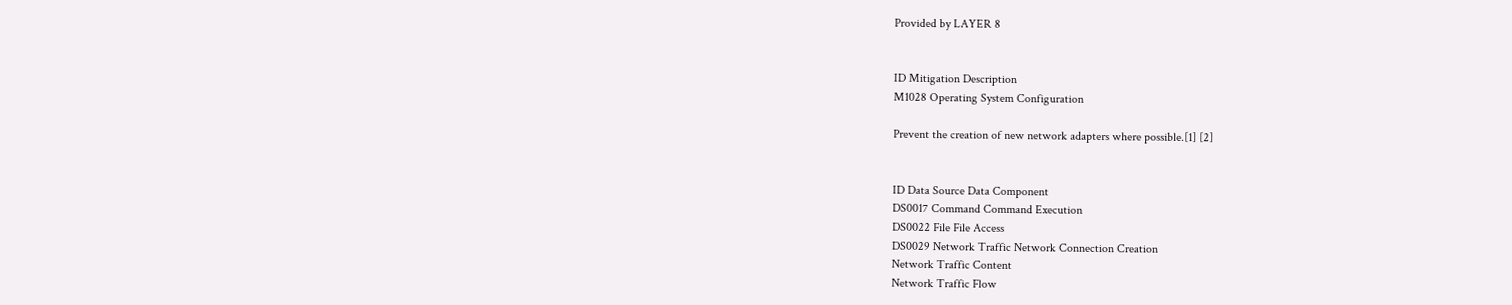Provided by LAYER 8


ID Mitigation Description
M1028 Operating System Configuration

Prevent the creation of new network adapters where possible.[1] [2]


ID Data Source Data Component
DS0017 Command Command Execution
DS0022 File File Access
DS0029 Network Traffic Network Connection Creation
Network Traffic Content
Network Traffic Flow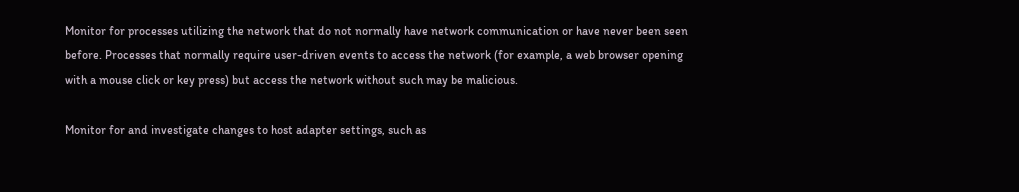Monitor for processes utilizing the network that do not normally have network communication or have never been seen before. Processes that normally require user-driven events to access the network (for example, a web browser opening with a mouse click or key press) but access the network without such may be malicious.

Monitor for and investigate changes to host adapter settings, such as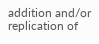addition and/or replication of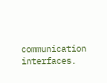communication interfaces.